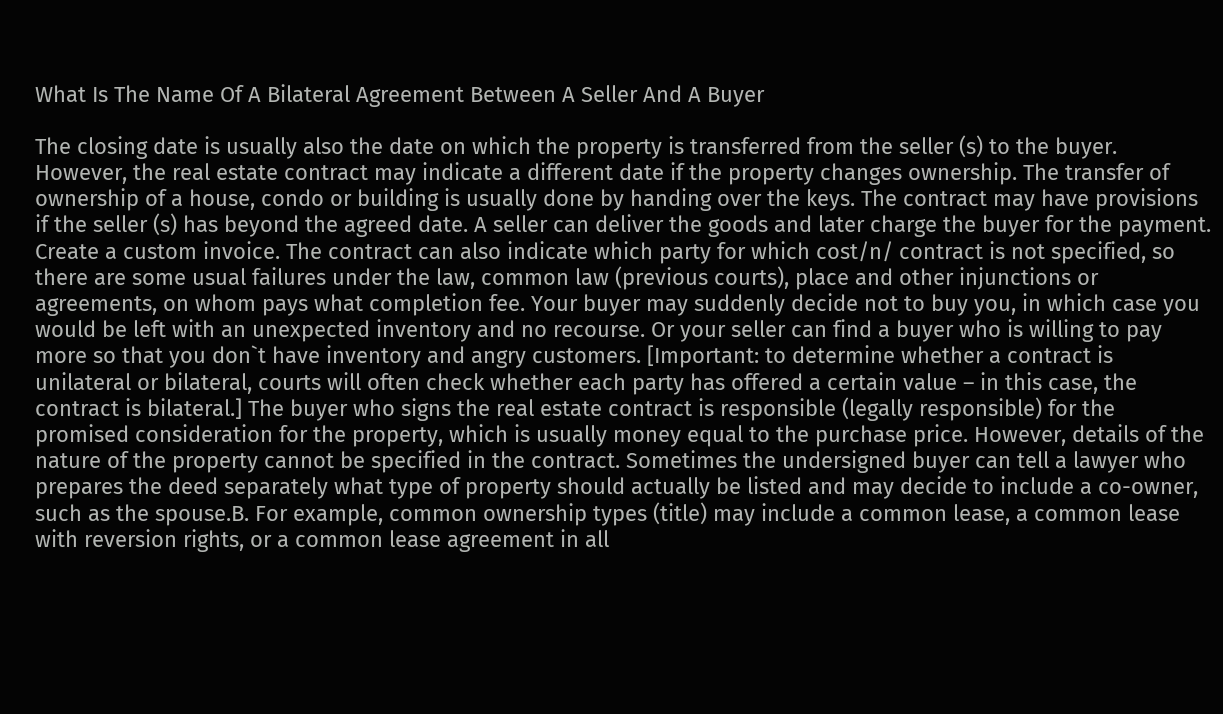What Is The Name Of A Bilateral Agreement Between A Seller And A Buyer

The closing date is usually also the date on which the property is transferred from the seller (s) to the buyer. However, the real estate contract may indicate a different date if the property changes ownership. The transfer of ownership of a house, condo or building is usually done by handing over the keys. The contract may have provisions if the seller (s) has beyond the agreed date. A seller can deliver the goods and later charge the buyer for the payment. Create a custom invoice. The contract can also indicate which party for which cost/n/ contract is not specified, so there are some usual failures under the law, common law (previous courts), place and other injunctions or agreements, on whom pays what completion fee. Your buyer may suddenly decide not to buy you, in which case you would be left with an unexpected inventory and no recourse. Or your seller can find a buyer who is willing to pay more so that you don`t have inventory and angry customers. [Important: to determine whether a contract is unilateral or bilateral, courts will often check whether each party has offered a certain value – in this case, the contract is bilateral.] The buyer who signs the real estate contract is responsible (legally responsible) for the promised consideration for the property, which is usually money equal to the purchase price. However, details of the nature of the property cannot be specified in the contract. Sometimes the undersigned buyer can tell a lawyer who prepares the deed separately what type of property should actually be listed and may decide to include a co-owner, such as the spouse.B. For example, common ownership types (title) may include a common lease, a common lease with reversion rights, or a common lease agreement in all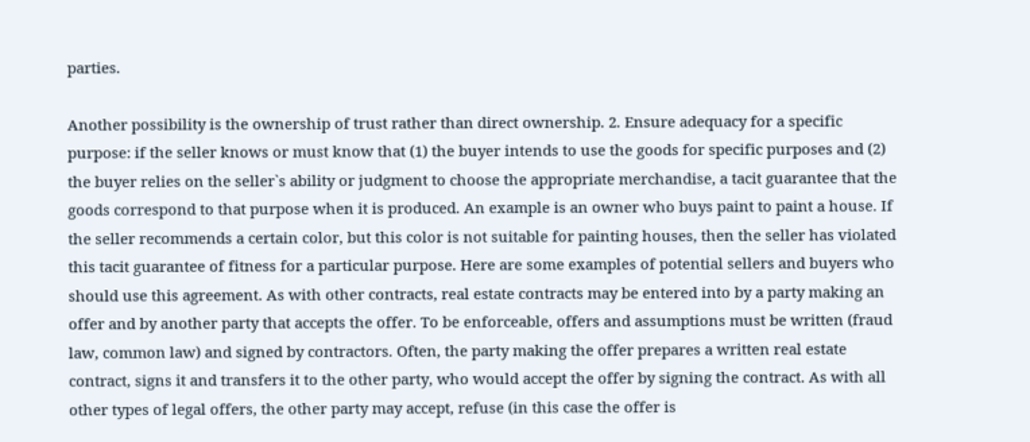parties.

Another possibility is the ownership of trust rather than direct ownership. 2. Ensure adequacy for a specific purpose: if the seller knows or must know that (1) the buyer intends to use the goods for specific purposes and (2) the buyer relies on the seller`s ability or judgment to choose the appropriate merchandise, a tacit guarantee that the goods correspond to that purpose when it is produced. An example is an owner who buys paint to paint a house. If the seller recommends a certain color, but this color is not suitable for painting houses, then the seller has violated this tacit guarantee of fitness for a particular purpose. Here are some examples of potential sellers and buyers who should use this agreement. As with other contracts, real estate contracts may be entered into by a party making an offer and by another party that accepts the offer. To be enforceable, offers and assumptions must be written (fraud law, common law) and signed by contractors. Often, the party making the offer prepares a written real estate contract, signs it and transfers it to the other party, who would accept the offer by signing the contract. As with all other types of legal offers, the other party may accept, refuse (in this case the offer is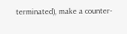terminated), make a counter-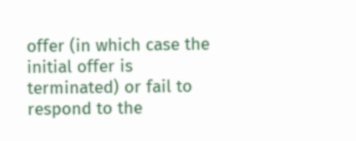offer (in which case the initial offer is terminated) or fail to respond to the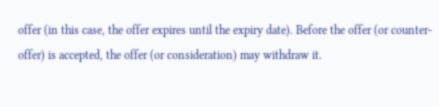offer (in this case, the offer expires until the expiry date). Before the offer (or counter-offer) is accepted, the offer (or consideration) may withdraw it.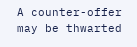A counter-offer may be thwarted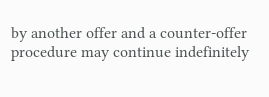by another offer and a counter-offer procedure may continue indefinitely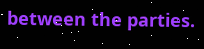between the parties.